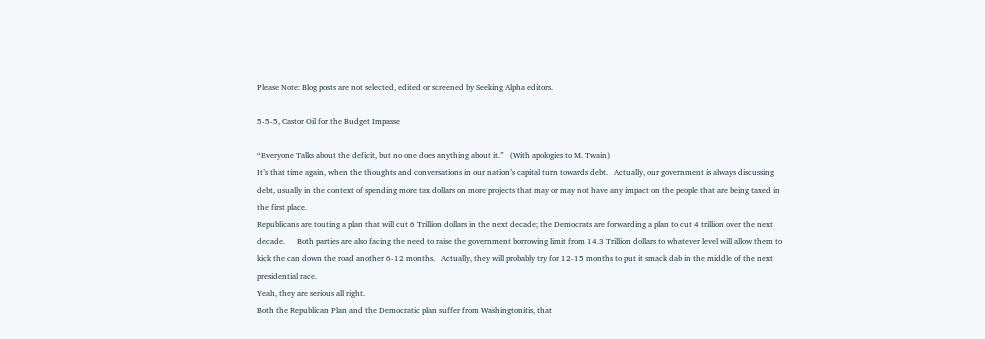Please Note: Blog posts are not selected, edited or screened by Seeking Alpha editors.

5-5-5, Castor Oil for the Budget Impasse

“Everyone Talks about the deficit, but no one does anything about it.”   (With apologies to M. Twain)
It’s that time again, when the thoughts and conversations in our nation’s capital turn towards debt.   Actually, our government is always discussing debt, usually in the context of spending more tax dollars on more projects that may or may not have any impact on the people that are being taxed in the first place.
Republicans are touting a plan that will cut 6 Trillion dollars in the next decade; the Democrats are forwarding a plan to cut 4 trillion over the next decade.      Both parties are also facing the need to raise the government borrowing limit from 14.3 Trillion dollars to whatever level will allow them to kick the can down the road another 6-12 months.   Actually, they will probably try for 12-15 months to put it smack dab in the middle of the next presidential race.
Yeah, they are serious all right.
Both the Republican Plan and the Democratic plan suffer from Washingtonitis, that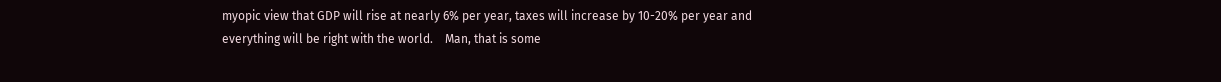myopic view that GDP will rise at nearly 6% per year, taxes will increase by 10-20% per year and everything will be right with the world.    Man, that is some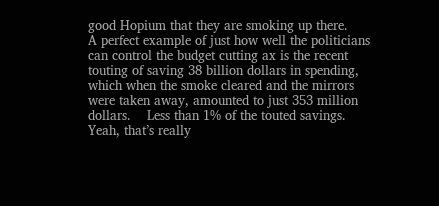good Hopium that they are smoking up there.
A perfect example of just how well the politicians can control the budget cutting ax is the recent touting of saving 38 billion dollars in spending, which when the smoke cleared and the mirrors were taken away, amounted to just 353 million dollars.    Less than 1% of the touted savings.    Yeah, that’s really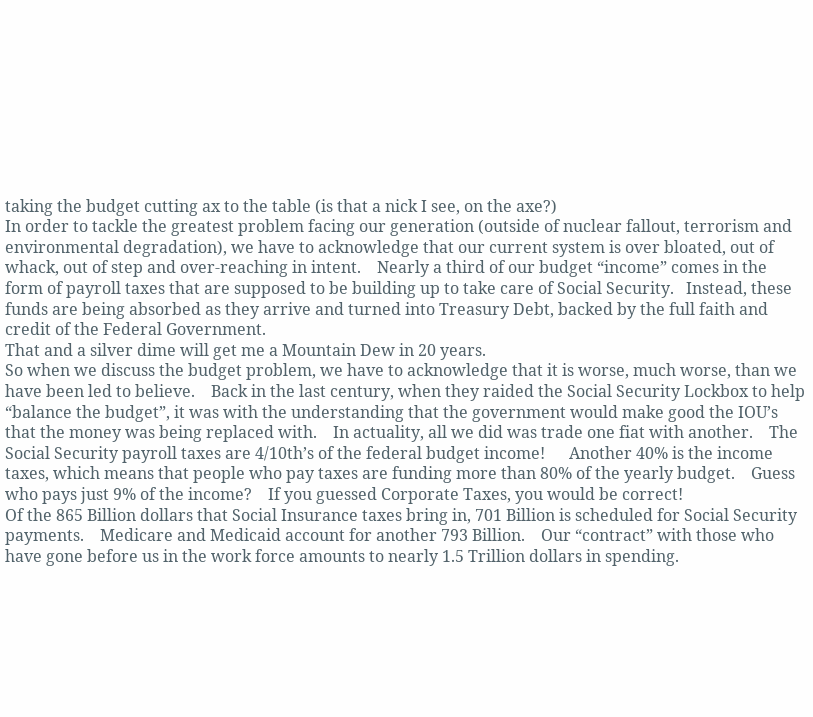taking the budget cutting ax to the table (is that a nick I see, on the axe?)
In order to tackle the greatest problem facing our generation (outside of nuclear fallout, terrorism and environmental degradation), we have to acknowledge that our current system is over bloated, out of whack, out of step and over-reaching in intent.    Nearly a third of our budget “income” comes in the form of payroll taxes that are supposed to be building up to take care of Social Security.   Instead, these funds are being absorbed as they arrive and turned into Treasury Debt, backed by the full faith and credit of the Federal Government.
That and a silver dime will get me a Mountain Dew in 20 years.
So when we discuss the budget problem, we have to acknowledge that it is worse, much worse, than we have been led to believe.    Back in the last century, when they raided the Social Security Lockbox to help “balance the budget”, it was with the understanding that the government would make good the IOU’s that the money was being replaced with.    In actuality, all we did was trade one fiat with another.    The Social Security payroll taxes are 4/10th’s of the federal budget income!      Another 40% is the income taxes, which means that people who pay taxes are funding more than 80% of the yearly budget.    Guess who pays just 9% of the income?    If you guessed Corporate Taxes, you would be correct!
Of the 865 Billion dollars that Social Insurance taxes bring in, 701 Billion is scheduled for Social Security payments.    Medicare and Medicaid account for another 793 Billion.    Our “contract” with those who have gone before us in the work force amounts to nearly 1.5 Trillion dollars in spending.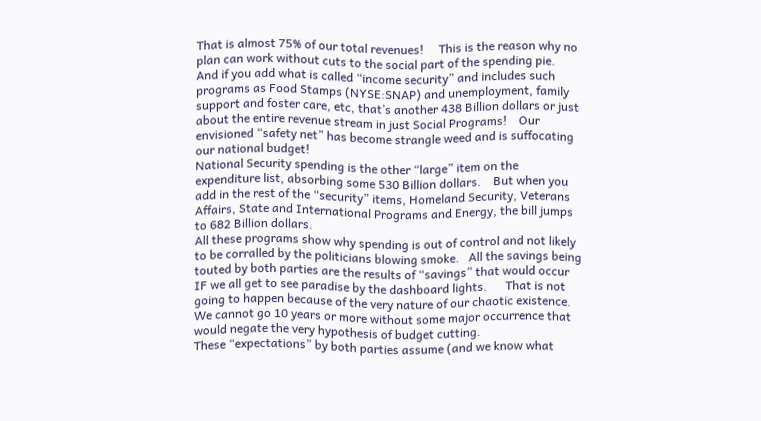That is almost 75% of our total revenues!     This is the reason why no plan can work without cuts to the social part of the spending pie.      And if you add what is called “income security” and includes such programs as Food Stamps (NYSE:SNAP) and unemployment, family support and foster care, etc, that’s another 438 Billion dollars or just about the entire revenue stream in just Social Programs!    Our envisioned “safety net” has become strangle weed and is suffocating our national budget!
National Security spending is the other “large” item on the expenditure list, absorbing some 530 Billion dollars.    But when you add in the rest of the “security” items, Homeland Security, Veterans Affairs, State and International Programs and Energy, the bill jumps to 682 Billion dollars.
All these programs show why spending is out of control and not likely to be corralled by the politicians blowing smoke.   All the savings being touted by both parties are the results of “savings” that would occur IF we all get to see paradise by the dashboard lights.      That is not going to happen because of the very nature of our chaotic existence.     We cannot go 10 years or more without some major occurrence that would negate the very hypothesis of budget cutting.
These “expectations” by both parties assume (and we know what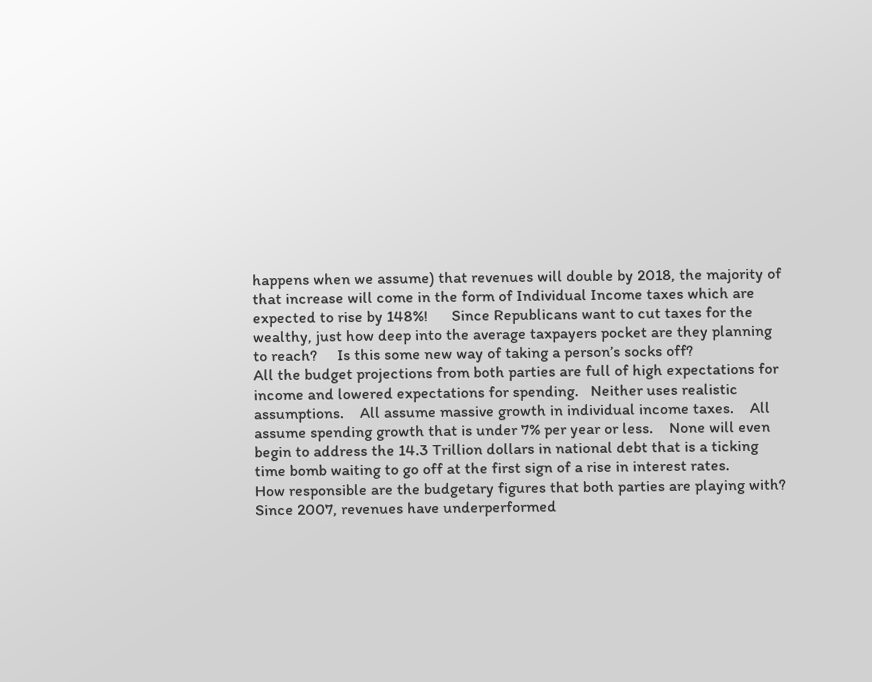happens when we assume) that revenues will double by 2018, the majority of that increase will come in the form of Individual Income taxes which are expected to rise by 148%!      Since Republicans want to cut taxes for the wealthy, just how deep into the average taxpayers pocket are they planning to reach?     Is this some new way of taking a person’s socks off?
All the budget projections from both parties are full of high expectations for income and lowered expectations for spending.   Neither uses realistic assumptions.    All assume massive growth in individual income taxes.    All assume spending growth that is under 7% per year or less.    None will even begin to address the 14.3 Trillion dollars in national debt that is a ticking time bomb waiting to go off at the first sign of a rise in interest rates.
How responsible are the budgetary figures that both parties are playing with?    Since 2007, revenues have underperformed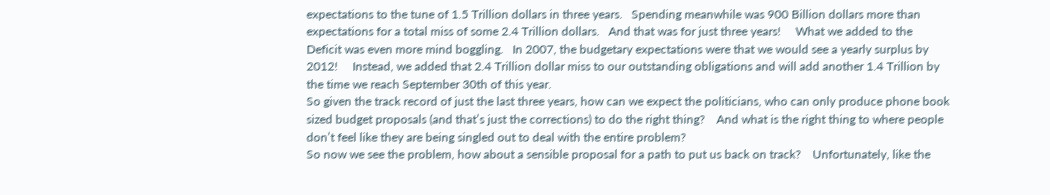expectations to the tune of 1.5 Trillion dollars in three years.   Spending meanwhile was 900 Billion dollars more than expectations for a total miss of some 2.4 Trillion dollars.   And that was for just three years!     What we added to the Deficit was even more mind boggling.   In 2007, the budgetary expectations were that we would see a yearly surplus by 2012!     Instead, we added that 2.4 Trillion dollar miss to our outstanding obligations and will add another 1.4 Trillion by the time we reach September 30th of this year.
So given the track record of just the last three years, how can we expect the politicians, who can only produce phone book sized budget proposals (and that’s just the corrections) to do the right thing?    And what is the right thing to where people don’t feel like they are being singled out to deal with the entire problem?
So now we see the problem, how about a sensible proposal for a path to put us back on track?    Unfortunately, like the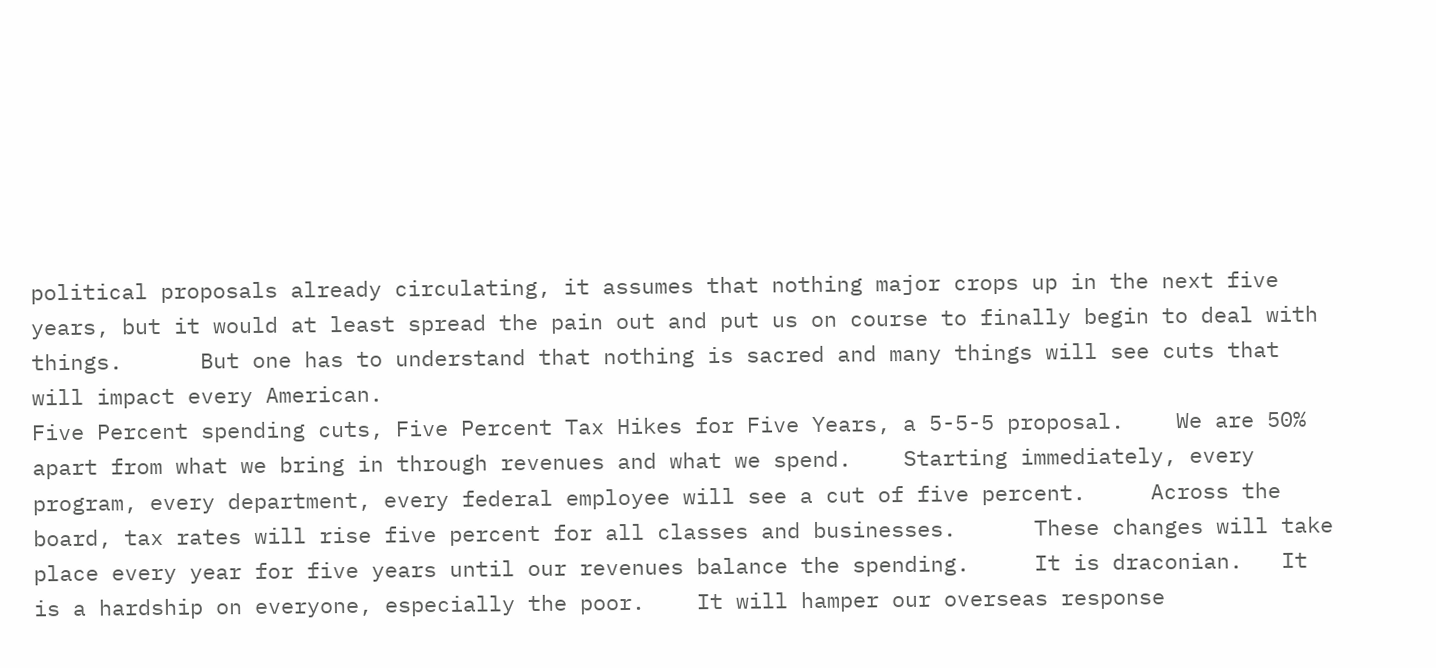political proposals already circulating, it assumes that nothing major crops up in the next five years, but it would at least spread the pain out and put us on course to finally begin to deal with things.      But one has to understand that nothing is sacred and many things will see cuts that will impact every American.
Five Percent spending cuts, Five Percent Tax Hikes for Five Years, a 5-5-5 proposal.    We are 50% apart from what we bring in through revenues and what we spend.    Starting immediately, every program, every department, every federal employee will see a cut of five percent.     Across the board, tax rates will rise five percent for all classes and businesses.      These changes will take place every year for five years until our revenues balance the spending.     It is draconian.   It is a hardship on everyone, especially the poor.    It will hamper our overseas response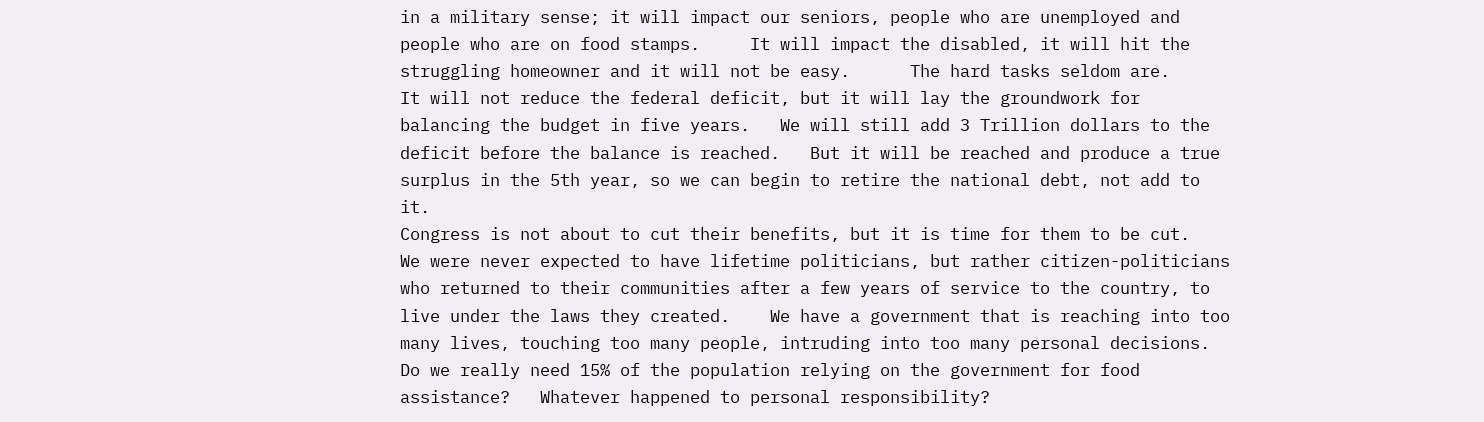in a military sense; it will impact our seniors, people who are unemployed and people who are on food stamps.     It will impact the disabled, it will hit the struggling homeowner and it will not be easy.      The hard tasks seldom are.      It will not reduce the federal deficit, but it will lay the groundwork for balancing the budget in five years.   We will still add 3 Trillion dollars to the deficit before the balance is reached.   But it will be reached and produce a true surplus in the 5th year, so we can begin to retire the national debt, not add to it.
Congress is not about to cut their benefits, but it is time for them to be cut.     We were never expected to have lifetime politicians, but rather citizen-politicians who returned to their communities after a few years of service to the country, to live under the laws they created.    We have a government that is reaching into too many lives, touching too many people, intruding into too many personal decisions.   Do we really need 15% of the population relying on the government for food assistance?   Whatever happened to personal responsibility?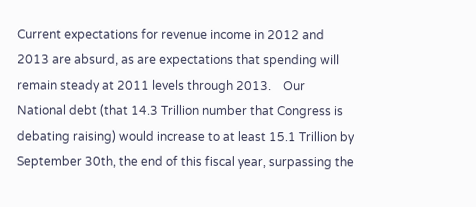Current expectations for revenue income in 2012 and 2013 are absurd, as are expectations that spending will remain steady at 2011 levels through 2013.    Our National debt (that 14.3 Trillion number that Congress is debating raising) would increase to at least 15.1 Trillion by September 30th, the end of this fiscal year, surpassing the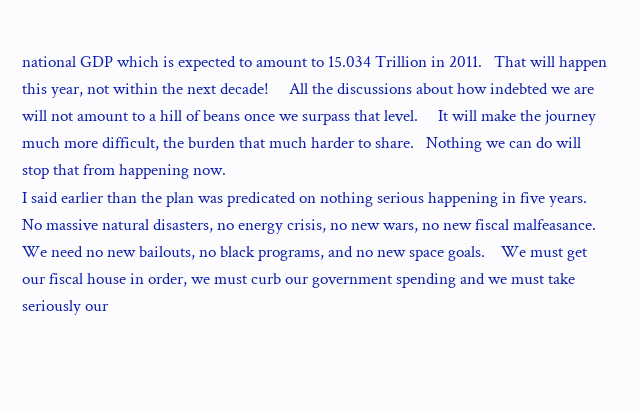national GDP which is expected to amount to 15.034 Trillion in 2011.   That will happen this year, not within the next decade!     All the discussions about how indebted we are will not amount to a hill of beans once we surpass that level.     It will make the journey much more difficult, the burden that much harder to share.   Nothing we can do will stop that from happening now.
I said earlier than the plan was predicated on nothing serious happening in five years.   No massive natural disasters, no energy crisis, no new wars, no new fiscal malfeasance.      We need no new bailouts, no black programs, and no new space goals.    We must get our fiscal house in order, we must curb our government spending and we must take seriously our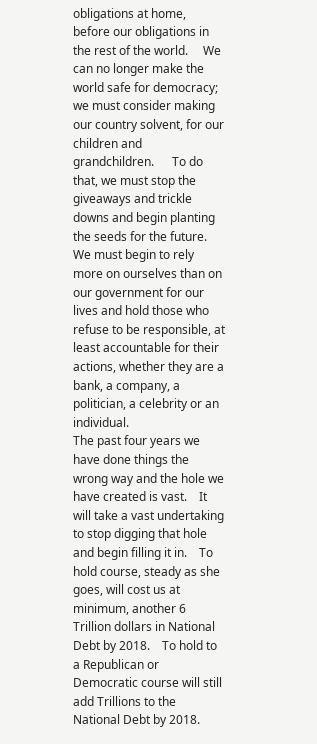obligations at home, before our obligations in the rest of the world.     We can no longer make the world safe for democracy; we must consider making our country solvent, for our children and grandchildren.      To do that, we must stop the giveaways and trickle downs and begin planting the seeds for the future.     We must begin to rely more on ourselves than on our government for our lives and hold those who refuse to be responsible, at least accountable for their actions, whether they are a bank, a company, a politician, a celebrity or an individual.
The past four years we have done things the wrong way and the hole we have created is vast.    It will take a vast undertaking to stop digging that hole and begin filling it in.    To hold course, steady as she goes, will cost us at minimum, another 6 Trillion dollars in National Debt by 2018.    To hold to a Republican or Democratic course will still add Trillions to the National Debt by 2018.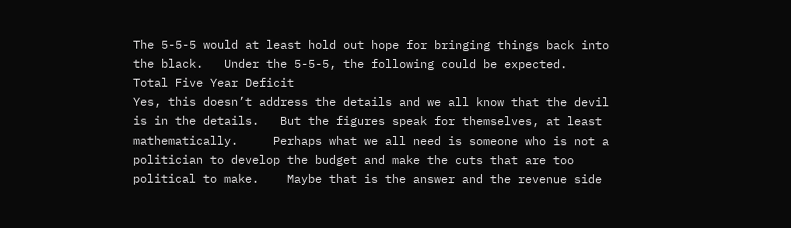The 5-5-5 would at least hold out hope for bringing things back into the black.   Under the 5-5-5, the following could be expected.
Total Five Year Deficit
Yes, this doesn’t address the details and we all know that the devil is in the details.   But the figures speak for themselves, at least mathematically.     Perhaps what we all need is someone who is not a politician to develop the budget and make the cuts that are too political to make.    Maybe that is the answer and the revenue side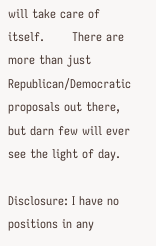will take care of itself.       There are more than just Republican/Democratic proposals out there, but darn few will ever see the light of day.

Disclosure: I have no positions in any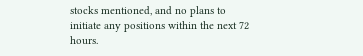stocks mentioned, and no plans to initiate any positions within the next 72 hours.